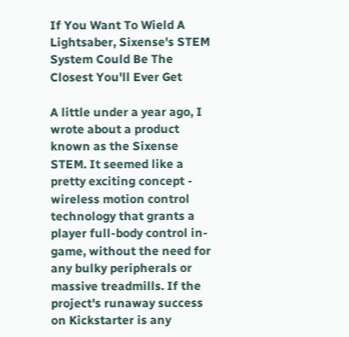If You Want To Wield A Lightsaber, Sixense's STEM System Could Be The Closest You'll Ever Get

A little under a year ago, I wrote about a product known as the Sixense STEM. It seemed like a pretty exciting concept - wireless motion control technology that grants a player full-body control in-game, without the need for any bulky peripherals or massive treadmills. If the project's runaway success on Kickstarter is any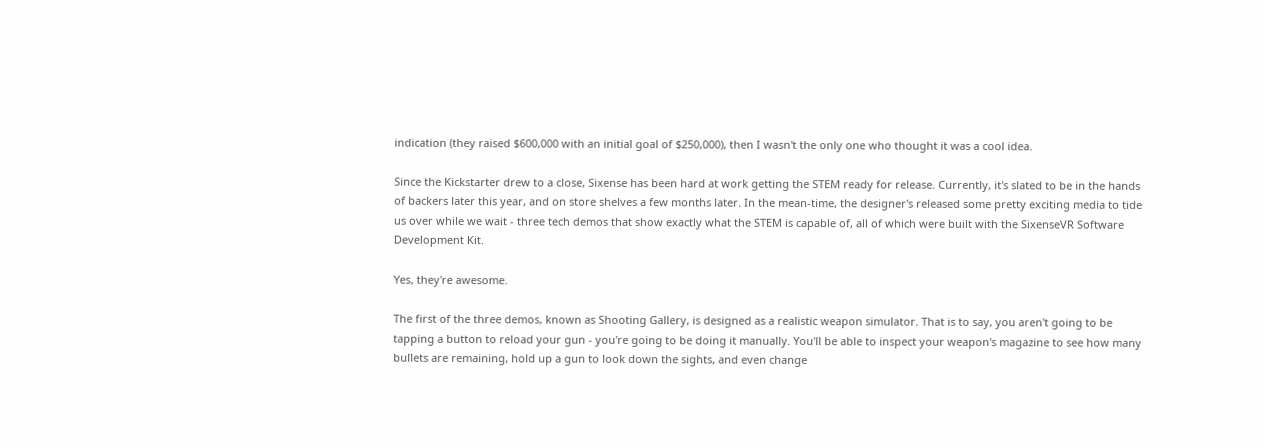indication (they raised $600,000 with an initial goal of $250,000), then I wasn't the only one who thought it was a cool idea.

Since the Kickstarter drew to a close, Sixense has been hard at work getting the STEM ready for release. Currently, it's slated to be in the hands of backers later this year, and on store shelves a few months later. In the mean-time, the designer's released some pretty exciting media to tide us over while we wait - three tech demos that show exactly what the STEM is capable of, all of which were built with the SixenseVR Software Development Kit.

Yes, they're awesome.

The first of the three demos, known as Shooting Gallery, is designed as a realistic weapon simulator. That is to say, you aren't going to be tapping a button to reload your gun - you're going to be doing it manually. You'll be able to inspect your weapon's magazine to see how many bullets are remaining, hold up a gun to look down the sights, and even change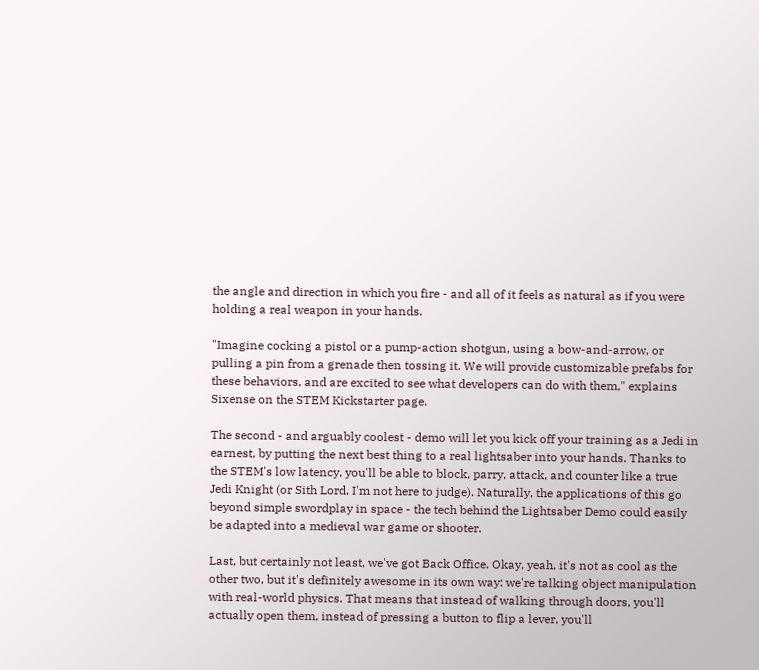the angle and direction in which you fire - and all of it feels as natural as if you were holding a real weapon in your hands.

"Imagine cocking a pistol or a pump-action shotgun, using a bow-and-arrow, or pulling a pin from a grenade then tossing it. We will provide customizable prefabs for these behaviors, and are excited to see what developers can do with them," explains Sixense on the STEM Kickstarter page.

The second - and arguably coolest - demo will let you kick off your training as a Jedi in earnest, by putting the next best thing to a real lightsaber into your hands. Thanks to the STEM's low latency, you'll be able to block, parry, attack, and counter like a true Jedi Knight (or Sith Lord, I'm not here to judge). Naturally, the applications of this go beyond simple swordplay in space - the tech behind the Lightsaber Demo could easily be adapted into a medieval war game or shooter.

Last, but certainly not least, we've got Back Office. Okay, yeah, it's not as cool as the other two, but it's definitely awesome in its own way: we're talking object manipulation with real-world physics. That means that instead of walking through doors, you'll actually open them, instead of pressing a button to flip a lever, you'll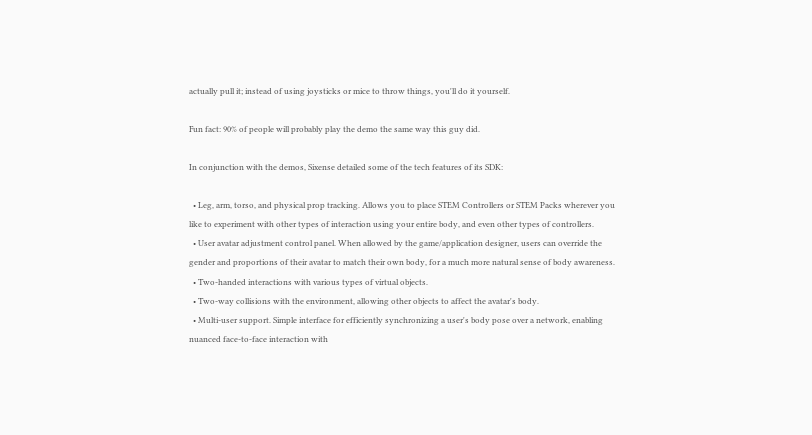actually pull it; instead of using joysticks or mice to throw things, you'll do it yourself.

Fun fact: 90% of people will probably play the demo the same way this guy did.

In conjunction with the demos, Sixense detailed some of the tech features of its SDK:

  • Leg, arm, torso, and physical prop tracking. Allows you to place STEM Controllers or STEM Packs wherever you like to experiment with other types of interaction using your entire body, and even other types of controllers.
  • User avatar adjustment control panel. When allowed by the game/application designer, users can override the gender and proportions of their avatar to match their own body, for a much more natural sense of body awareness.
  • Two-handed interactions with various types of virtual objects.
  • Two-way collisions with the environment, allowing other objects to affect the avatar's body.
  • Multi-user support. Simple interface for efficiently synchronizing a user's body pose over a network, enabling nuanced face-to-face interaction with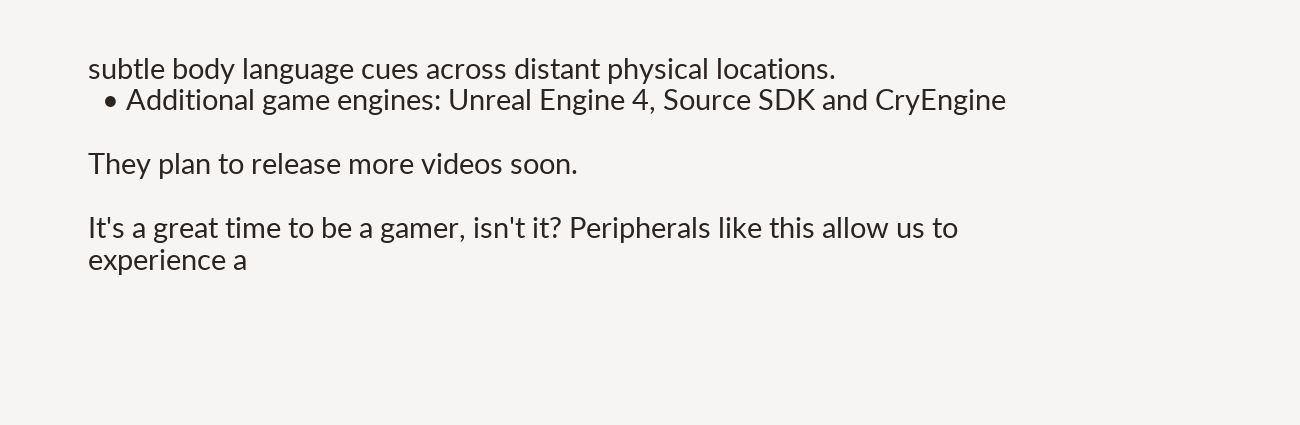subtle body language cues across distant physical locations.
  • Additional game engines: Unreal Engine 4, Source SDK and CryEngine

They plan to release more videos soon.

It's a great time to be a gamer, isn't it? Peripherals like this allow us to experience a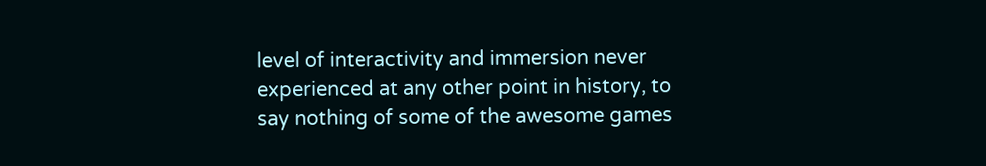level of interactivity and immersion never experienced at any other point in history, to say nothing of some of the awesome games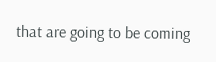that are going to be coming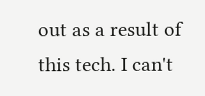out as a result of this tech. I can't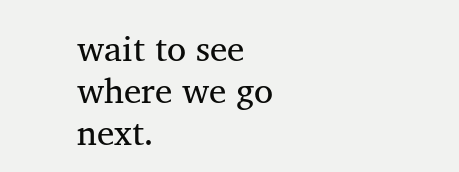wait to see where we go next.